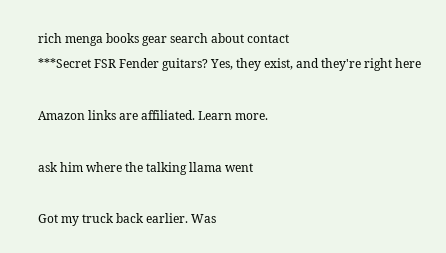rich menga books gear search about contact
***Secret FSR Fender guitars? Yes, they exist, and they're right here

Amazon links are affiliated. Learn more.

ask him where the talking llama went

Got my truck back earlier. Was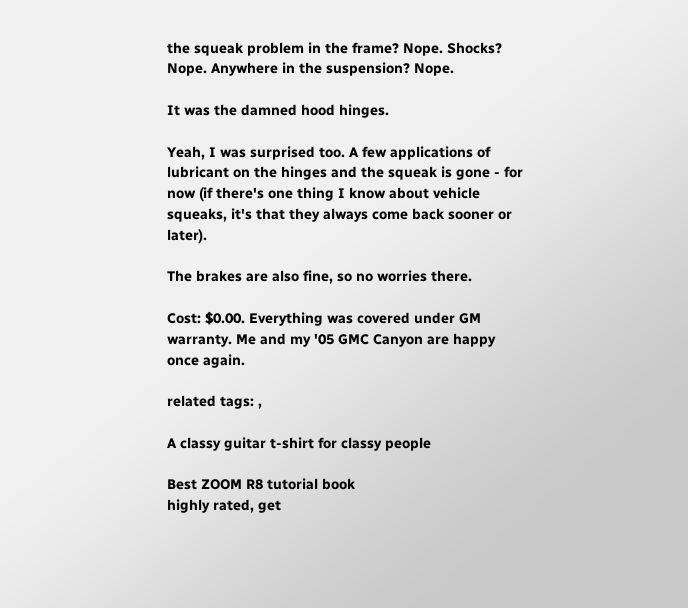the squeak problem in the frame? Nope. Shocks? Nope. Anywhere in the suspension? Nope.

It was the damned hood hinges.

Yeah, I was surprised too. A few applications of lubricant on the hinges and the squeak is gone - for now (if there's one thing I know about vehicle squeaks, it's that they always come back sooner or later).

The brakes are also fine, so no worries there.

Cost: $0.00. Everything was covered under GM warranty. Me and my '05 GMC Canyon are happy once again.

related tags: ,

A classy guitar t-shirt for classy people

Best ZOOM R8 tutorial book
highly rated, get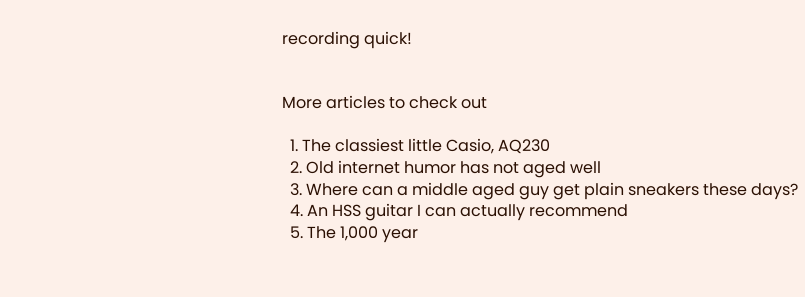recording quick!


More articles to check out

  1. The classiest little Casio, AQ230
  2. Old internet humor has not aged well
  3. Where can a middle aged guy get plain sneakers these days?
  4. An HSS guitar I can actually recommend
  5. The 1,000 year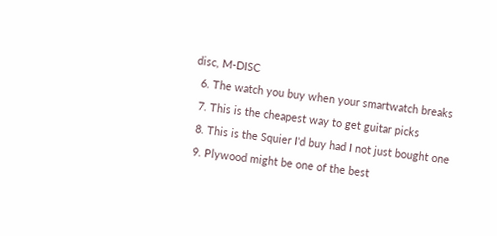disc, M-DISC
  6. The watch you buy when your smartwatch breaks
  7. This is the cheapest way to get guitar picks
  8. This is the Squier I'd buy had I not just bought one
  9. Plywood might be one of the best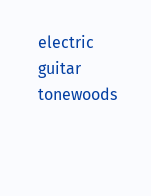electric guitar tonewoods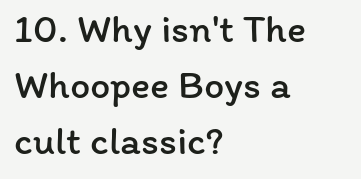10. Why isn't The Whoopee Boys a cult classic?